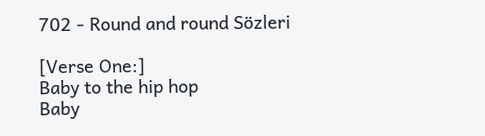702 - Round and round Sözleri

[Verse One:]
Baby to the hip hop
Baby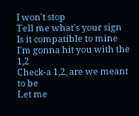I won't stop
Tell me what's your sign
Is it compatible to mine
I'm gonna hit you with the 1,2
Check-a 1,2, are we meant to be
Let me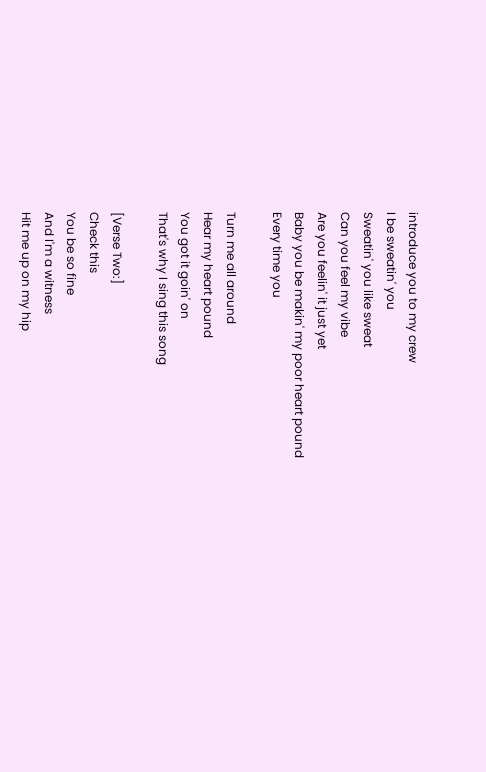introduce you to my crew
I be sweatin' you
Sweatin' you like sweat
Can you feel my vibe
Are you feelin' it just yet
Baby you be makin' my poor heart pound
Every time you

Turn me all around
Hear my heart pound
You got it goin' on
That's why I sing this song

[Verse Two:]
Check this
You be so fine
And I'm a witness
Hit me up on my hip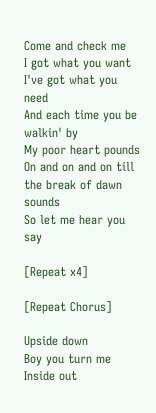Come and check me
I got what you want
I've got what you need
And each time you be walkin' by
My poor heart pounds
On and on and on till the break of dawn sounds
So let me hear you say

[Repeat x4]

[Repeat Chorus]

Upside down
Boy you turn me
Inside out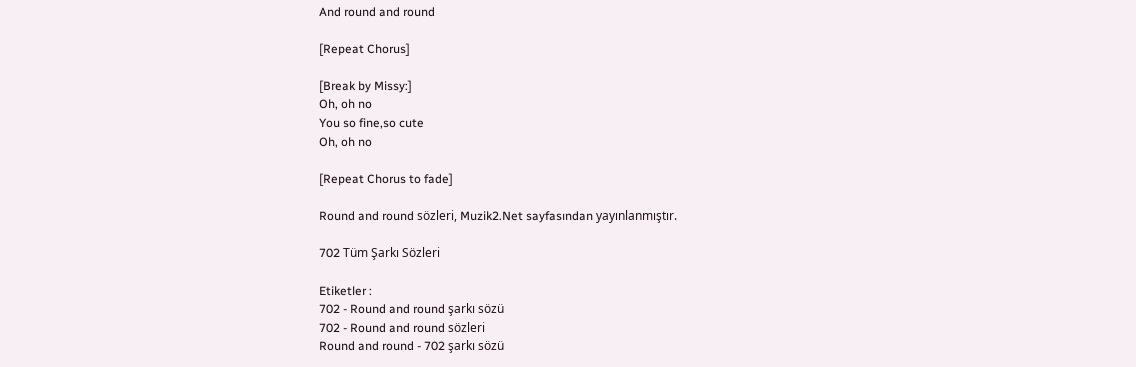And round and round

[Repeat Chorus]

[Break by Missy:]
Oh, oh no
You so fine,so cute
Oh, oh no

[Repeat Chorus to fade]

Round and round sözleri, Muzik2.Net sayfasından yayınlanmıştır.

702 Tüm Şarkı Sözleri

Etiketler :
702 - Round and round şarkı sözü
702 - Round and round sözleri
Round and round - 702 şarkı sözü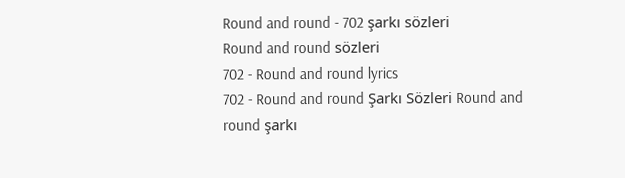Round and round - 702 şarkı sözleri
Round and round sözleri
702 - Round and round lyrics
702 - Round and round Şarkı Sözleri Round and round şarkı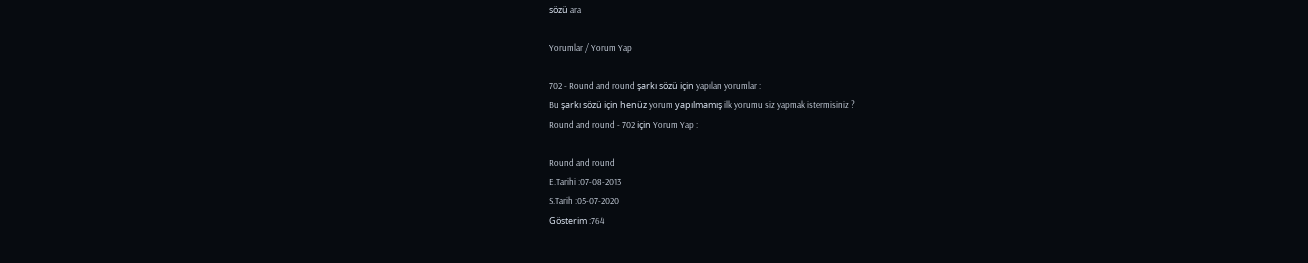sözü ara

Yorumlar / Yorum Yap

702 - Round and round şarkı sözü için yapılan yorumlar :
Bu şarkı sözü için henüz yorum yapılmamış ilk yorumu siz yapmak istermisiniz ?
Round and round - 702 için Yorum Yap :

Round and round
E.Tarihi :07-08-2013
S.Tarih :05-07-2020
Gösterim :764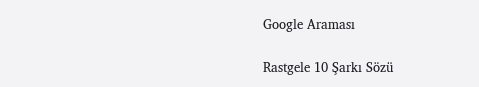Google Araması

Rastgele 10 Şarkı Sözü